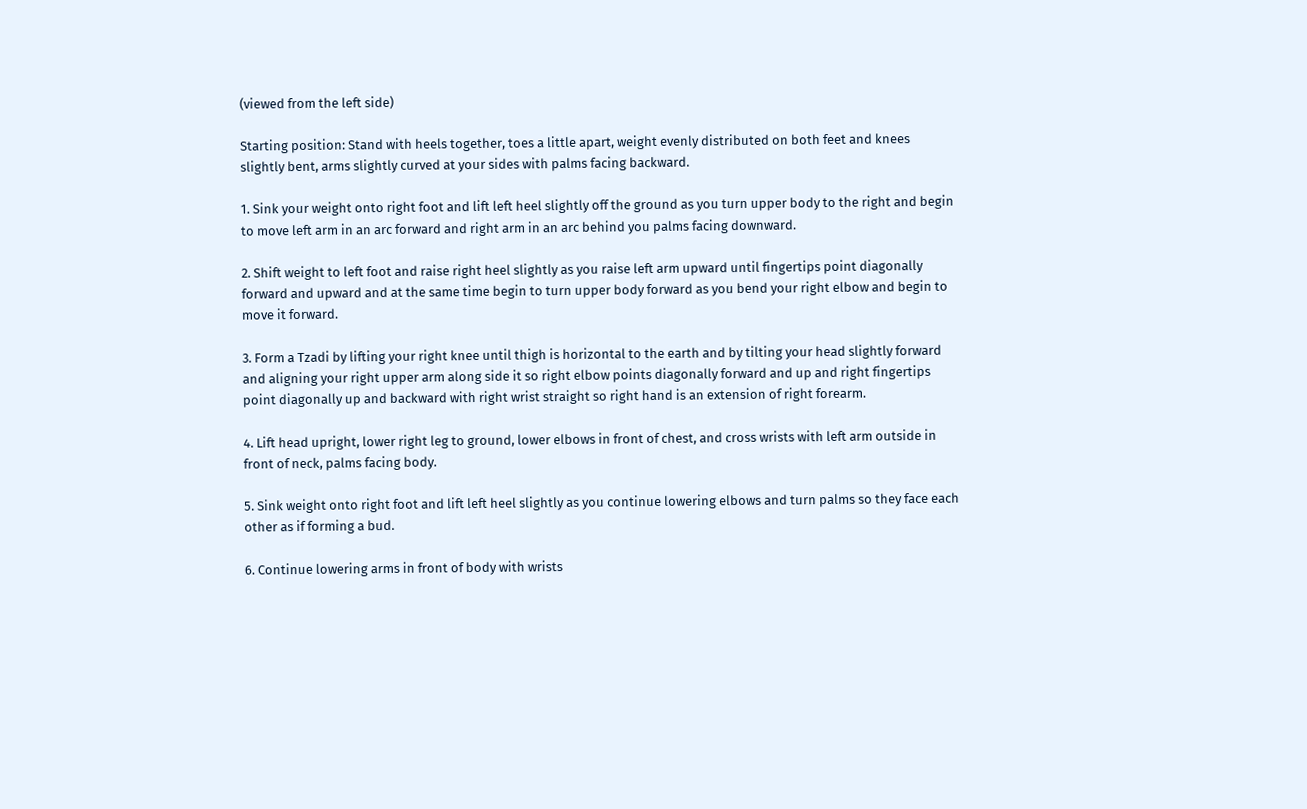(viewed from the left side)

Starting position: Stand with heels together, toes a little apart, weight evenly distributed on both feet and knees slightly bent, arms slightly curved at your sides with palms facing backward.

1. Sink your weight onto right foot and lift left heel slightly off the ground as you turn upper body to the right and begin to move left arm in an arc forward and right arm in an arc behind you palms facing downward.

2. Shift weight to left foot and raise right heel slightly as you raise left arm upward until fingertips point diagonally forward and upward and at the same time begin to turn upper body forward as you bend your right elbow and begin to move it forward.

3. Form a Tzadi by lifting your right knee until thigh is horizontal to the earth and by tilting your head slightly forward and aligning your right upper arm along side it so right elbow points diagonally forward and up and right fingertips point diagonally up and backward with right wrist straight so right hand is an extension of right forearm.

4. Lift head upright, lower right leg to ground, lower elbows in front of chest, and cross wrists with left arm outside in front of neck, palms facing body.

5. Sink weight onto right foot and lift left heel slightly as you continue lowering elbows and turn palms so they face each other as if forming a bud.

6. Continue lowering arms in front of body with wrists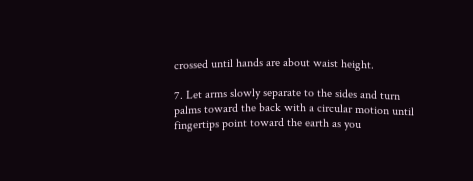crossed until hands are about waist height.

7. Let arms slowly separate to the sides and turn palms toward the back with a circular motion until fingertips point toward the earth as you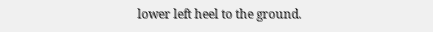lower left heel to the ground.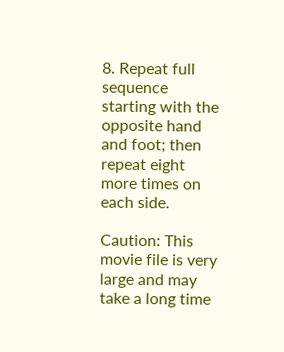8. Repeat full sequence starting with the opposite hand and foot; then repeat eight more times on each side.

Caution: This movie file is very large and may take a long time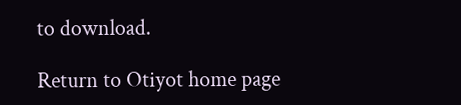to download.

Return to Otiyot home page